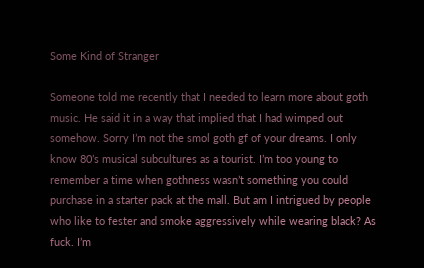Some Kind of Stranger

Someone told me recently that I needed to learn more about goth music. He said it in a way that implied that I had wimped out somehow. Sorry I’m not the smol goth gf of your dreams. I only know 80’s musical subcultures as a tourist. I’m too young to remember a time when gothness wasn’t something you could purchase in a starter pack at the mall. But am I intrigued by people who like to fester and smoke aggressively while wearing black? As fuck. I’m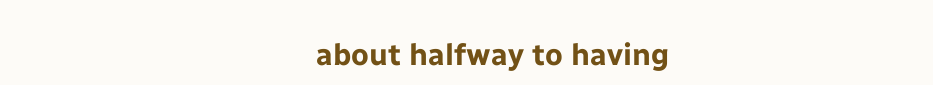about halfway to having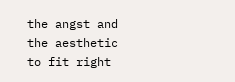the angst and the aesthetic to fit right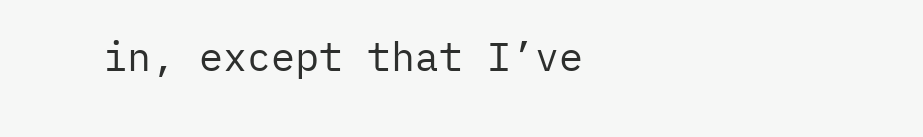in, except that I’ve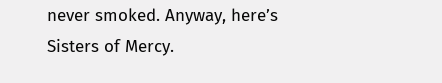never smoked. Anyway, here’s Sisters of Mercy.